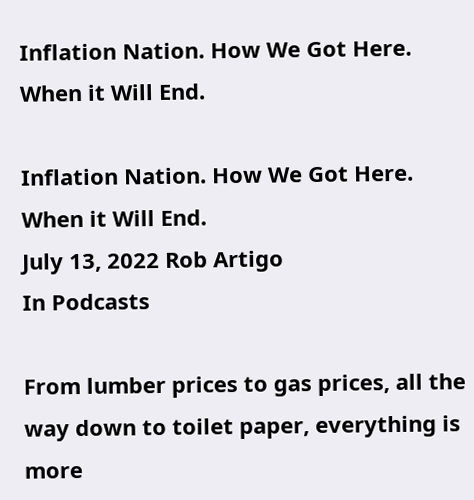Inflation Nation. How We Got Here. When it Will End.

Inflation Nation. How We Got Here. When it Will End.
July 13, 2022 Rob Artigo
In Podcasts

From lumber prices to gas prices, all the way down to toilet paper, everything is more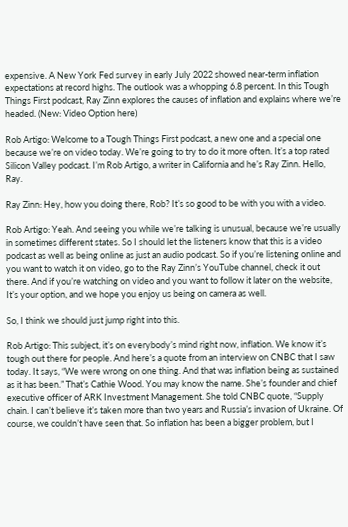expensive. A New York Fed survey in early July 2022 showed near-term inflation expectations at record highs. The outlook was a whopping 6.8 percent. In this Tough Things First podcast, Ray Zinn explores the causes of inflation and explains where we’re headed. (New: Video Option here)

Rob Artigo: Welcome to a Tough Things First podcast, a new one and a special one because we’re on video today. We’re going to try to do it more often. It’s a top rated Silicon Valley podcast. I’m Rob Artigo, a writer in California and he’s Ray Zinn. Hello, Ray.

Ray Zinn: Hey, how you doing there, Rob? It’s so good to be with you with a video.

Rob Artigo: Yeah. And seeing you while we’re talking is unusual, because we’re usually in sometimes different states. So I should let the listeners know that this is a video podcast as well as being online as just an audio podcast. So if you’re listening online and you want to watch it on video, go to the Ray Zinn’s YouTube channel, check it out there. And if you’re watching on video and you want to follow it later on the website, It’s your option, and we hope you enjoy us being on camera as well.

So, I think we should just jump right into this.

Rob Artigo: This subject, it’s on everybody’s mind right now, inflation. We know it’s tough out there for people. And here’s a quote from an interview on CNBC that I saw today. It says, “We were wrong on one thing. And that was inflation being as sustained as it has been.” That’s Cathie Wood. You may know the name. She’s founder and chief executive officer of ARK Investment Management. She told CNBC quote, “Supply chain. I can’t believe it’s taken more than two years and Russia’s invasion of Ukraine. Of course, we couldn’t have seen that. So inflation has been a bigger problem, but I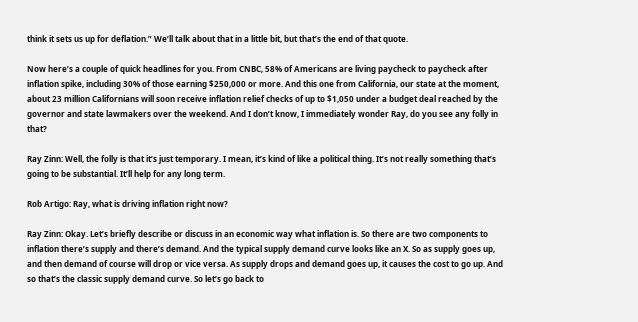think it sets us up for deflation.” We’ll talk about that in a little bit, but that’s the end of that quote.

Now here’s a couple of quick headlines for you. From CNBC, 58% of Americans are living paycheck to paycheck after inflation spike, including 30% of those earning $250,000 or more. And this one from California, our state at the moment, about 23 million Californians will soon receive inflation relief checks of up to $1,050 under a budget deal reached by the governor and state lawmakers over the weekend. And I don’t know, I immediately wonder Ray, do you see any folly in that?

Ray Zinn: Well, the folly is that it’s just temporary. I mean, it’s kind of like a political thing. It’s not really something that’s going to be substantial. It’ll help for any long term.

Rob Artigo: Ray, what is driving inflation right now?

Ray Zinn: Okay. Let’s briefly describe or discuss in an economic way what inflation is. So there are two components to inflation there’s supply and there’s demand. And the typical supply demand curve looks like an X. So as supply goes up, and then demand of course will drop or vice versa. As supply drops and demand goes up, it causes the cost to go up. And so that’s the classic supply demand curve. So let’s go back to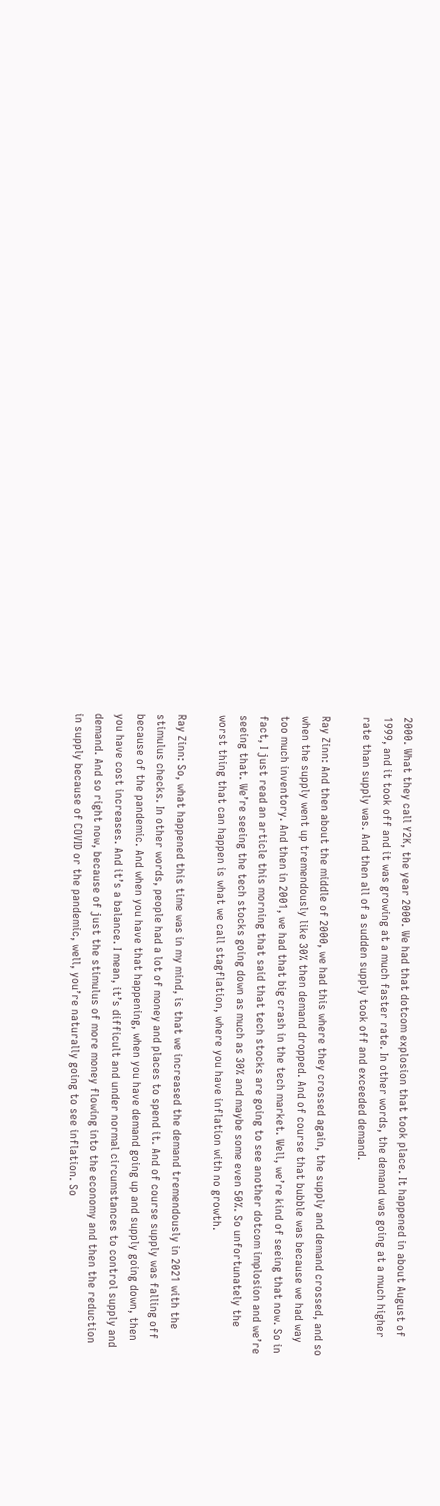2000. What they call Y2K, the year 2000. We had that dotcom explosion that took place. It happened in about August of 1999, and it took off and it was growing at a much faster rate. In other words, the demand was going at a much higher rate than supply was. And then all of a sudden supply took off and exceeded demand.

Ray Zinn: And then about the middle of 2000, we had this where they crossed again, the supply and demand crossed, and so when the supply went up tremendously like 30% then demand dropped. And of course that bubble was because we had way too much inventory. And then in 2001, we had that big crash in the tech market. Well, we’re kind of seeing that now. So in fact, I just read an article this morning that said that tech stocks are going to see another dotcom implosion and we’re seeing that. We’re seeing the tech stocks going down as much as 30% and maybe some even 50%. So unfortunately the worst thing that can happen is what we call stagflation, where you have inflation with no growth.

Ray Zinn: So, what happened this time was in my mind, is that we increased the demand tremendously in 2021 with the stimulus checks. In other words, people had a lot of money and places to spend it. And of course supply was falling off because of the pandemic. And when you have that happening, when you have demand going up and supply going down, then you have cost increases. And it’s a balance. I mean, it’s difficult and under normal circumstances to control supply and demand. And so right now, because of just the stimulus of more money flowing into the economy and then the reduction in supply because of COVID or the pandemic, well, you’re naturally going to see inflation. So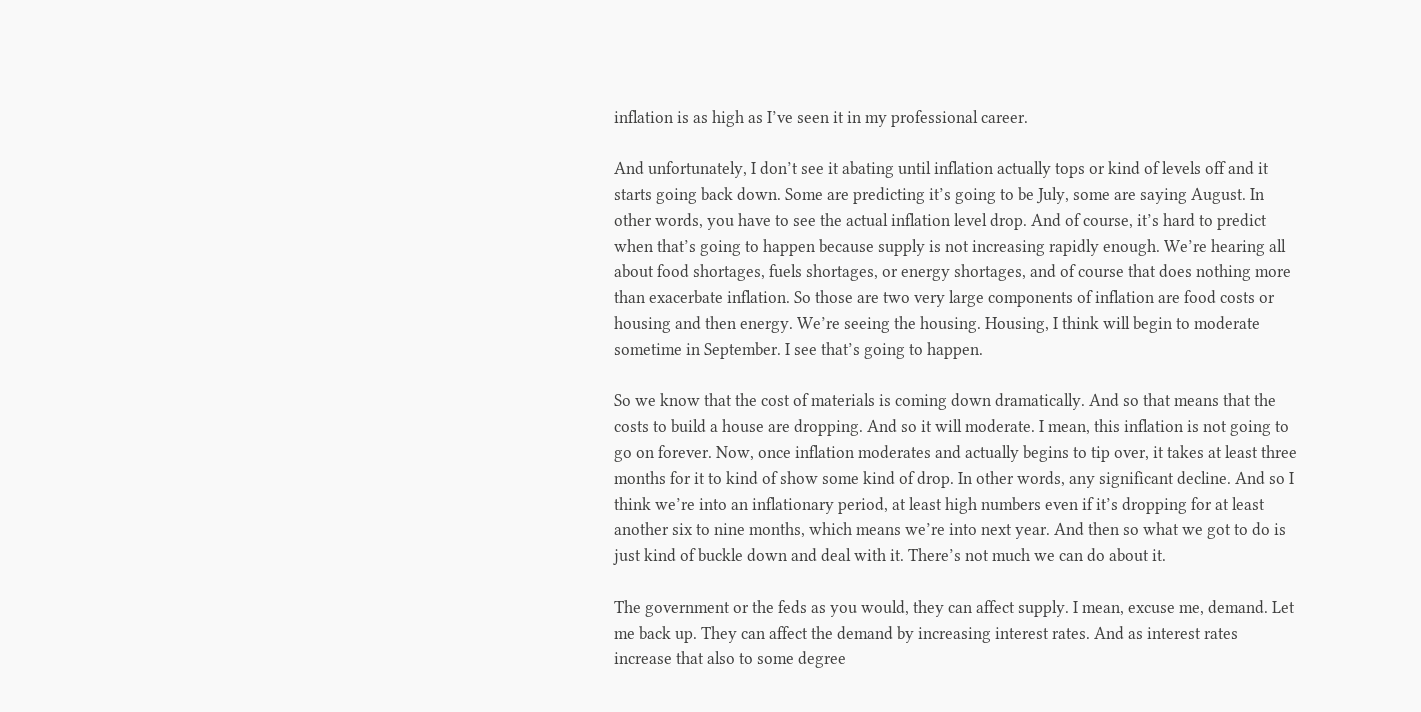inflation is as high as I’ve seen it in my professional career.

And unfortunately, I don’t see it abating until inflation actually tops or kind of levels off and it starts going back down. Some are predicting it’s going to be July, some are saying August. In other words, you have to see the actual inflation level drop. And of course, it’s hard to predict when that’s going to happen because supply is not increasing rapidly enough. We’re hearing all about food shortages, fuels shortages, or energy shortages, and of course that does nothing more than exacerbate inflation. So those are two very large components of inflation are food costs or housing and then energy. We’re seeing the housing. Housing, I think will begin to moderate sometime in September. I see that’s going to happen.

So we know that the cost of materials is coming down dramatically. And so that means that the costs to build a house are dropping. And so it will moderate. I mean, this inflation is not going to go on forever. Now, once inflation moderates and actually begins to tip over, it takes at least three months for it to kind of show some kind of drop. In other words, any significant decline. And so I think we’re into an inflationary period, at least high numbers even if it’s dropping for at least another six to nine months, which means we’re into next year. And then so what we got to do is just kind of buckle down and deal with it. There’s not much we can do about it.

The government or the feds as you would, they can affect supply. I mean, excuse me, demand. Let me back up. They can affect the demand by increasing interest rates. And as interest rates increase that also to some degree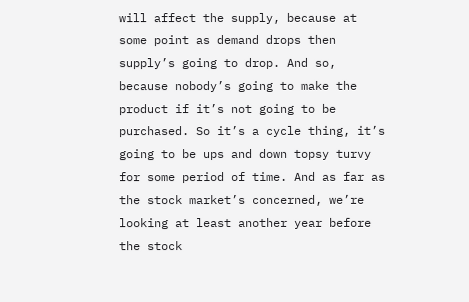will affect the supply, because at some point as demand drops then supply’s going to drop. And so, because nobody’s going to make the product if it’s not going to be purchased. So it’s a cycle thing, it’s going to be ups and down topsy turvy for some period of time. And as far as the stock market’s concerned, we’re looking at least another year before the stock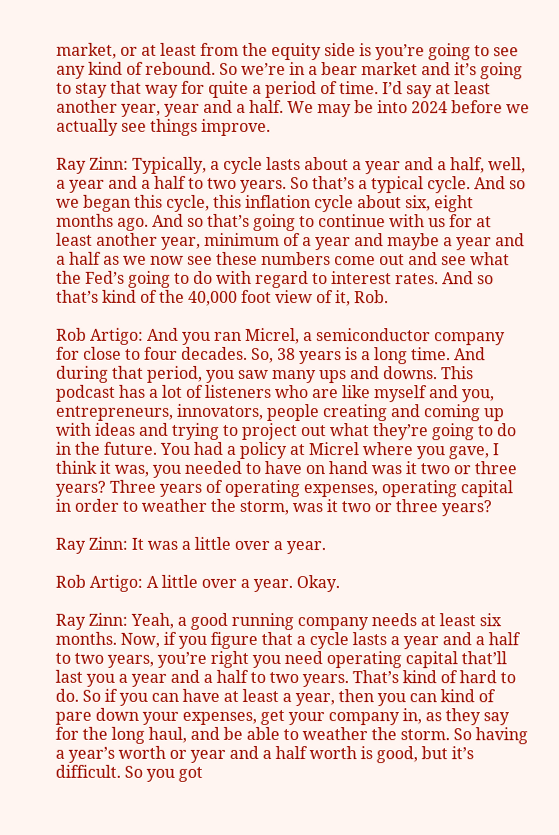market, or at least from the equity side is you’re going to see any kind of rebound. So we’re in a bear market and it’s going to stay that way for quite a period of time. I’d say at least another year, year and a half. We may be into 2024 before we actually see things improve.

Ray Zinn: Typically, a cycle lasts about a year and a half, well, a year and a half to two years. So that’s a typical cycle. And so we began this cycle, this inflation cycle about six, eight months ago. And so that’s going to continue with us for at least another year, minimum of a year and maybe a year and a half as we now see these numbers come out and see what the Fed’s going to do with regard to interest rates. And so that’s kind of the 40,000 foot view of it, Rob.

Rob Artigo: And you ran Micrel, a semiconductor company for close to four decades. So, 38 years is a long time. And during that period, you saw many ups and downs. This podcast has a lot of listeners who are like myself and you, entrepreneurs, innovators, people creating and coming up with ideas and trying to project out what they’re going to do in the future. You had a policy at Micrel where you gave, I think it was, you needed to have on hand was it two or three years? Three years of operating expenses, operating capital in order to weather the storm, was it two or three years?

Ray Zinn: It was a little over a year.

Rob Artigo: A little over a year. Okay.

Ray Zinn: Yeah, a good running company needs at least six months. Now, if you figure that a cycle lasts a year and a half to two years, you’re right you need operating capital that’ll last you a year and a half to two years. That’s kind of hard to do. So if you can have at least a year, then you can kind of pare down your expenses, get your company in, as they say for the long haul, and be able to weather the storm. So having a year’s worth or year and a half worth is good, but it’s difficult. So you got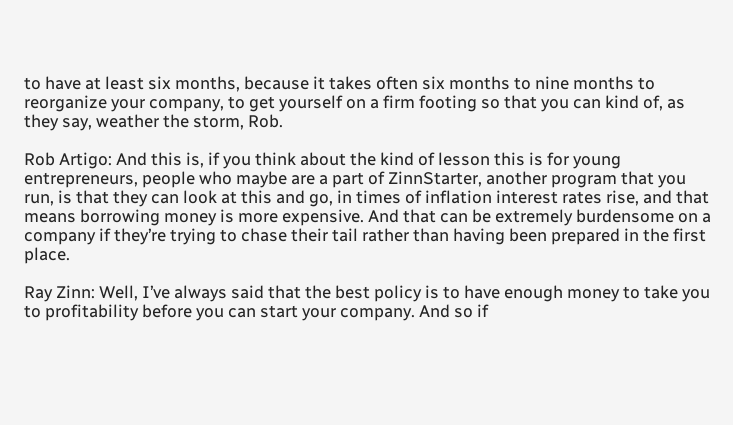to have at least six months, because it takes often six months to nine months to reorganize your company, to get yourself on a firm footing so that you can kind of, as they say, weather the storm, Rob.

Rob Artigo: And this is, if you think about the kind of lesson this is for young entrepreneurs, people who maybe are a part of ZinnStarter, another program that you run, is that they can look at this and go, in times of inflation interest rates rise, and that means borrowing money is more expensive. And that can be extremely burdensome on a company if they’re trying to chase their tail rather than having been prepared in the first place.

Ray Zinn: Well, I’ve always said that the best policy is to have enough money to take you to profitability before you can start your company. And so if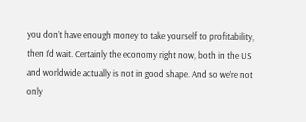you don’t have enough money to take yourself to profitability, then I’d wait. Certainly the economy right now, both in the US and worldwide actually is not in good shape. And so we’re not only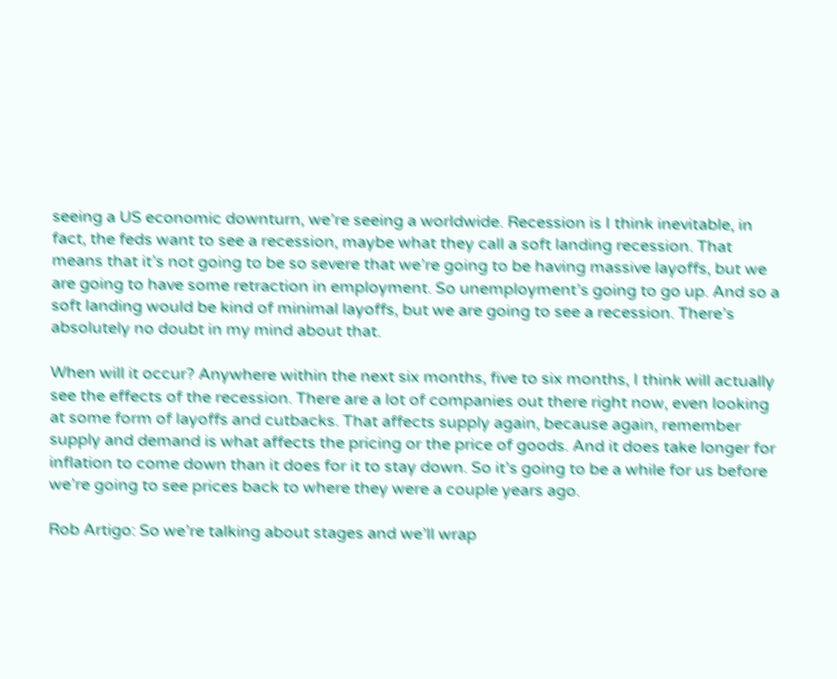seeing a US economic downturn, we’re seeing a worldwide. Recession is I think inevitable, in fact, the feds want to see a recession, maybe what they call a soft landing recession. That means that it’s not going to be so severe that we’re going to be having massive layoffs, but we are going to have some retraction in employment. So unemployment’s going to go up. And so a soft landing would be kind of minimal layoffs, but we are going to see a recession. There’s absolutely no doubt in my mind about that.

When will it occur? Anywhere within the next six months, five to six months, I think will actually see the effects of the recession. There are a lot of companies out there right now, even looking at some form of layoffs and cutbacks. That affects supply again, because again, remember supply and demand is what affects the pricing or the price of goods. And it does take longer for inflation to come down than it does for it to stay down. So it’s going to be a while for us before we’re going to see prices back to where they were a couple years ago.

Rob Artigo: So we’re talking about stages and we’ll wrap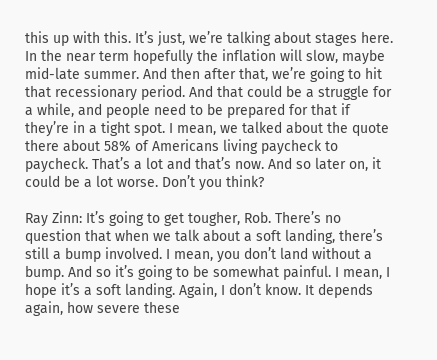this up with this. It’s just, we’re talking about stages here. In the near term hopefully the inflation will slow, maybe mid-late summer. And then after that, we’re going to hit that recessionary period. And that could be a struggle for a while, and people need to be prepared for that if they’re in a tight spot. I mean, we talked about the quote there about 58% of Americans living paycheck to paycheck. That’s a lot and that’s now. And so later on, it could be a lot worse. Don’t you think?

Ray Zinn: It’s going to get tougher, Rob. There’s no question that when we talk about a soft landing, there’s still a bump involved. I mean, you don’t land without a bump. And so it’s going to be somewhat painful. I mean, I hope it’s a soft landing. Again, I don’t know. It depends again, how severe these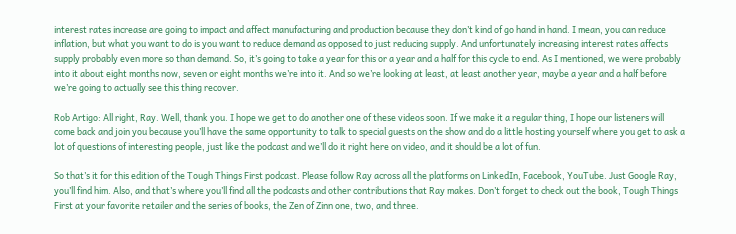interest rates increase are going to impact and affect manufacturing and production because they don’t kind of go hand in hand. I mean, you can reduce inflation, but what you want to do is you want to reduce demand as opposed to just reducing supply. And unfortunately increasing interest rates affects supply probably even more so than demand. So, it’s going to take a year for this or a year and a half for this cycle to end. As I mentioned, we were probably into it about eight months now, seven or eight months we’re into it. And so we’re looking at least, at least another year, maybe a year and a half before we’re going to actually see this thing recover.

Rob Artigo: All right, Ray. Well, thank you. I hope we get to do another one of these videos soon. If we make it a regular thing, I hope our listeners will come back and join you because you’ll have the same opportunity to talk to special guests on the show and do a little hosting yourself where you get to ask a lot of questions of interesting people, just like the podcast and we’ll do it right here on video, and it should be a lot of fun.

So that’s it for this edition of the Tough Things First podcast. Please follow Ray across all the platforms on LinkedIn, Facebook, YouTube. Just Google Ray, you’ll find him. Also, and that’s where you’ll find all the podcasts and other contributions that Ray makes. Don’t forget to check out the book, Tough Things First at your favorite retailer and the series of books, the Zen of Zinn one, two, and three.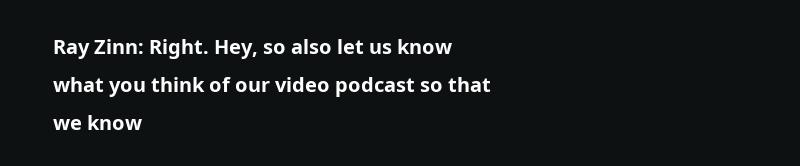Ray Zinn: Right. Hey, so also let us know what you think of our video podcast so that we know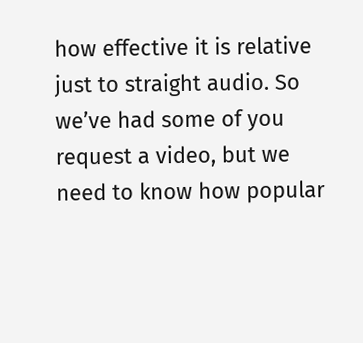how effective it is relative just to straight audio. So we’ve had some of you request a video, but we need to know how popular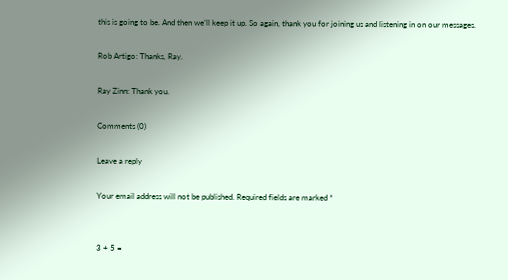this is going to be. And then we’ll keep it up. So again, thank you for joining us and listening in on our messages.

Rob Artigo: Thanks, Ray.

Ray Zinn: Thank you.

Comments (0)

Leave a reply

Your email address will not be published. Required fields are marked *


3 + 5 =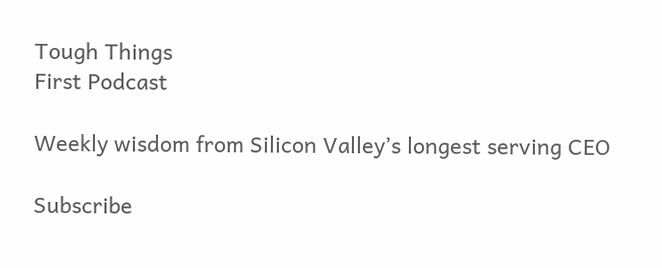Tough Things
First Podcast

Weekly wisdom from Silicon Valley’s longest serving CEO

Subscribe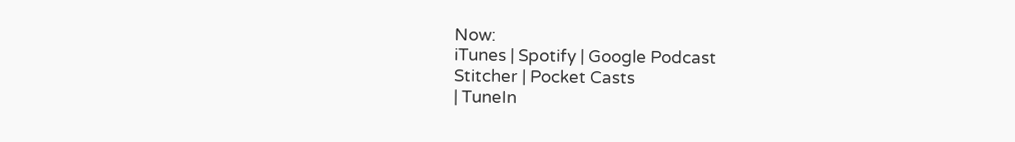Now:
iTunes | Spotify | Google Podcast
Stitcher | Pocket Casts
| TuneIn